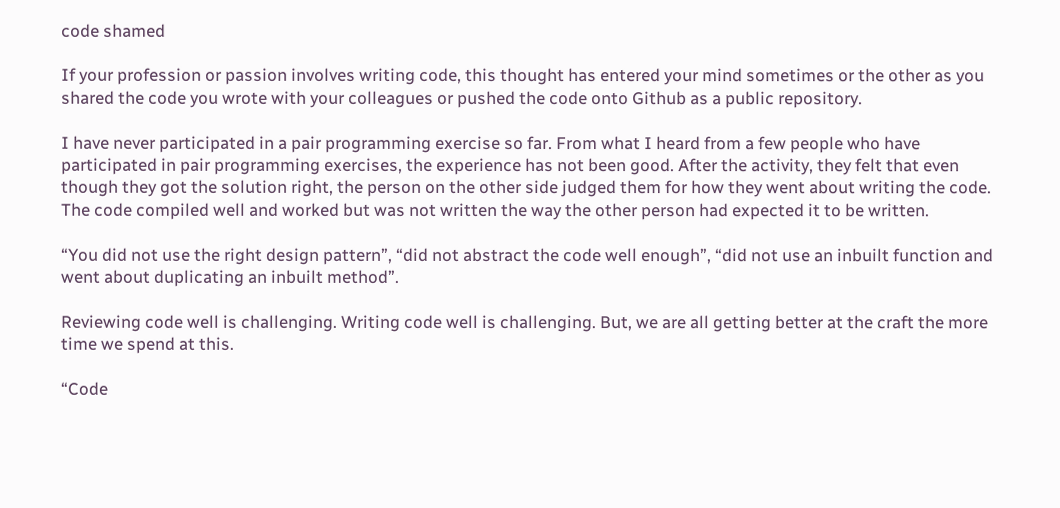code shamed

If your profession or passion involves writing code, this thought has entered your mind sometimes or the other as you shared the code you wrote with your colleagues or pushed the code onto Github as a public repository.

I have never participated in a pair programming exercise so far. From what I heard from a few people who have participated in pair programming exercises, the experience has not been good. After the activity, they felt that even though they got the solution right, the person on the other side judged them for how they went about writing the code. The code compiled well and worked but was not written the way the other person had expected it to be written.

“You did not use the right design pattern”, “did not abstract the code well enough”, “did not use an inbuilt function and went about duplicating an inbuilt method”.

Reviewing code well is challenging. Writing code well is challenging. But, we are all getting better at the craft the more time we spend at this.

“Code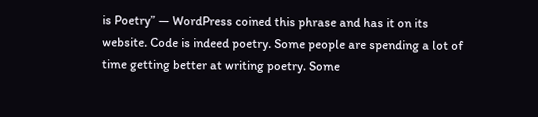is Poetry” — WordPress coined this phrase and has it on its website. Code is indeed poetry. Some people are spending a lot of time getting better at writing poetry. Some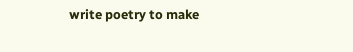write poetry to make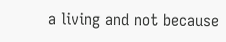a living and not because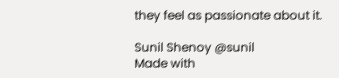they feel as passionate about it.

Sunil Shenoy @sunil
Made with